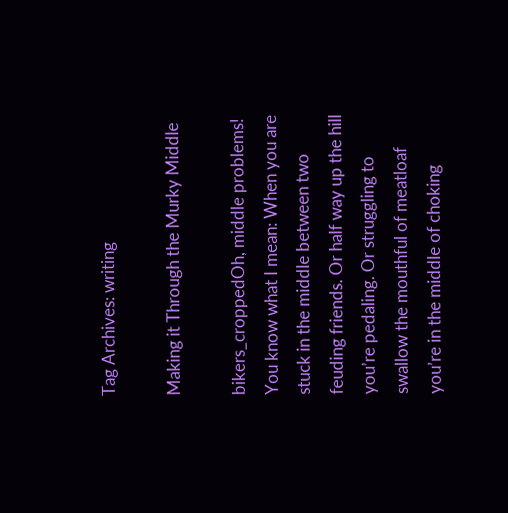Tag Archives: writing

Making it Through the Murky Middle

bikers_croppedOh, middle problems! You know what I mean: When you are stuck in the middle between two feuding friends. Or half way up the hill you’re pedaling. Or struggling to swallow the mouthful of meatloaf you’re in the middle of choking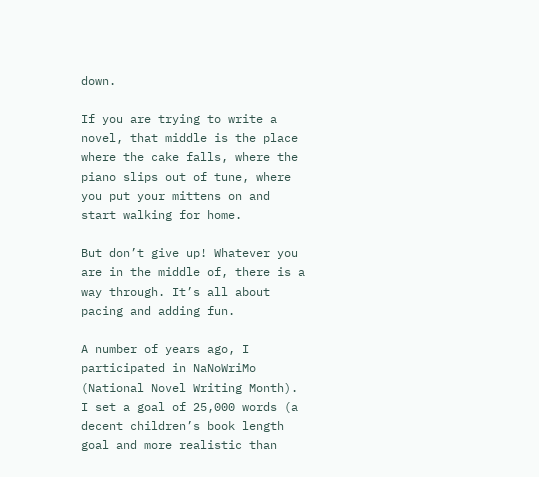down.

If you are trying to write a novel, that middle is the place where the cake falls, where the piano slips out of tune, where you put your mittens on and start walking for home.

But don’t give up! Whatever you are in the middle of, there is a way through. It’s all about pacing and adding fun.

A number of years ago, I participated in NaNoWriMo (National Novel Writing Month). I set a goal of 25,000 words (a decent children’s book length goal and more realistic than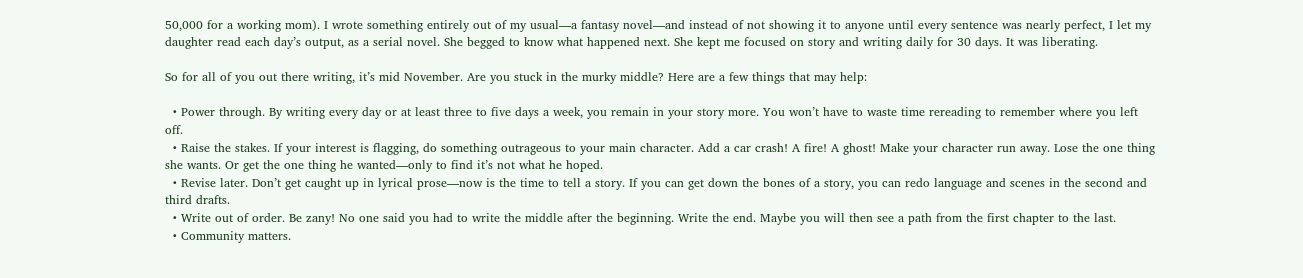50,000 for a working mom). I wrote something entirely out of my usual—a fantasy novel—and instead of not showing it to anyone until every sentence was nearly perfect, I let my daughter read each day’s output, as a serial novel. She begged to know what happened next. She kept me focused on story and writing daily for 30 days. It was liberating.

So for all of you out there writing, it’s mid November. Are you stuck in the murky middle? Here are a few things that may help:

  • Power through. By writing every day or at least three to five days a week, you remain in your story more. You won’t have to waste time rereading to remember where you left off.
  • Raise the stakes. If your interest is flagging, do something outrageous to your main character. Add a car crash! A fire! A ghost! Make your character run away. Lose the one thing she wants. Or get the one thing he wanted—only to find it’s not what he hoped.
  • Revise later. Don’t get caught up in lyrical prose—now is the time to tell a story. If you can get down the bones of a story, you can redo language and scenes in the second and third drafts.
  • Write out of order. Be zany! No one said you had to write the middle after the beginning. Write the end. Maybe you will then see a path from the first chapter to the last.
  • Community matters.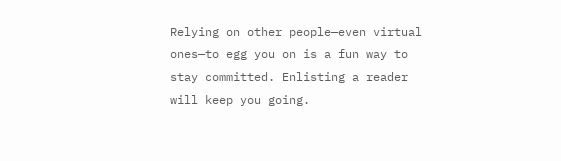Relying on other people—even virtual ones—to egg you on is a fun way to stay committed. Enlisting a reader will keep you going.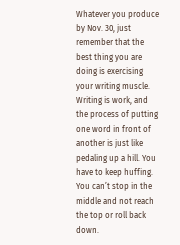Whatever you produce by Nov. 30, just remember that the best thing you are doing is exercising your writing muscle. Writing is work, and the process of putting one word in front of another is just like pedaling up a hill. You have to keep huffing. You can’t stop in the middle and not reach the top or roll back down.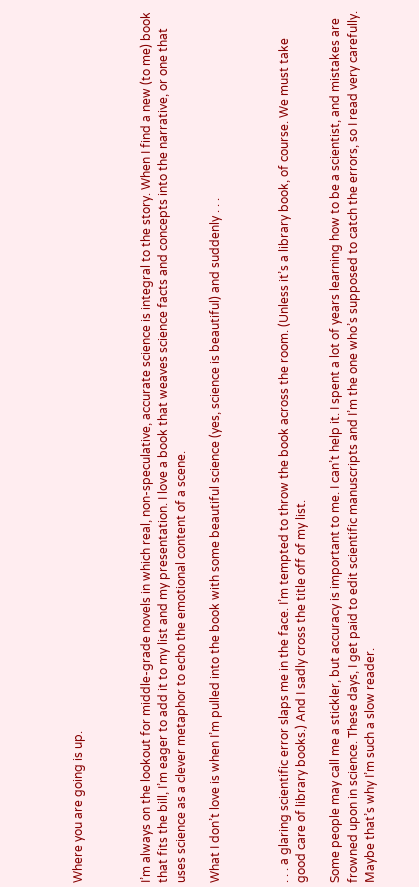Where you are going is up.



I’m always on the lookout for middle-grade novels in which real, non-speculative, accurate science is integral to the story. When I find a new (to me) book that fits the bill, I’m eager to add it to my list and my presentation. I love a book that weaves science facts and concepts into the narrative, or one that uses science as a clever metaphor to echo the emotional content of a scene.

What I don’t love is when I’m pulled into the book with some beautiful science (yes, science is beautiful) and suddenly . . .



. . . a glaring scientific error slaps me in the face. I’m tempted to throw the book across the room. (Unless it’s a library book, of course. We must take good care of library books.) And I sadly cross the title off of my list.

Some people may call me a stickler, but accuracy is important to me. I can’t help it. I spent a lot of years learning how to be a scientist, and mistakes are frowned upon in science. These days, I get paid to edit scientific manuscripts and I’m the one who’s supposed to catch the errors, so I read very carefully. Maybe that’s why I’m such a slow reader.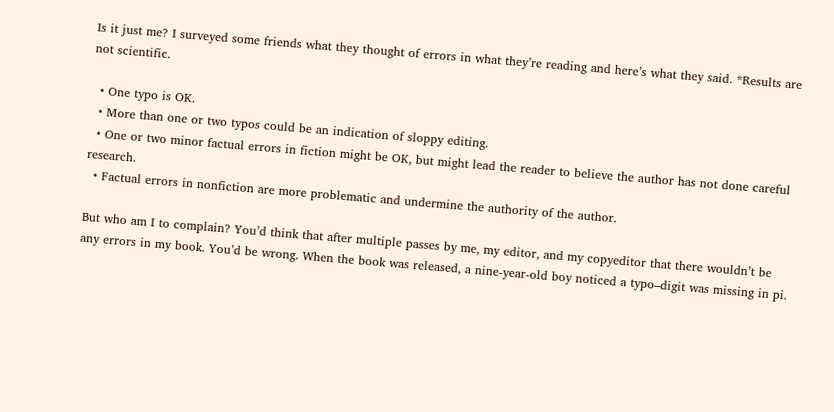Is it just me? I surveyed some friends what they thought of errors in what they’re reading and here’s what they said. *Results are not scientific.

  • One typo is OK.
  • More than one or two typos could be an indication of sloppy editing.
  • One or two minor factual errors in fiction might be OK, but might lead the reader to believe the author has not done careful research.
  • Factual errors in nonfiction are more problematic and undermine the authority of the author.

But who am I to complain? You’d think that after multiple passes by me, my editor, and my copyeditor that there wouldn’t be any errors in my book. You’d be wrong. When the book was released, a nine-year-old boy noticed a typo–digit was missing in pi.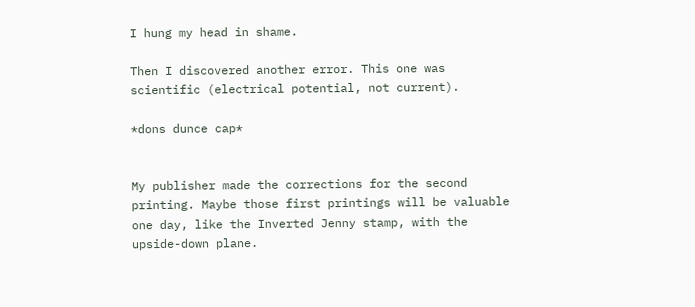I hung my head in shame.

Then I discovered another error. This one was scientific (electrical potential, not current).

*dons dunce cap*


My publisher made the corrections for the second printing. Maybe those first printings will be valuable one day, like the Inverted Jenny stamp, with the upside-down plane.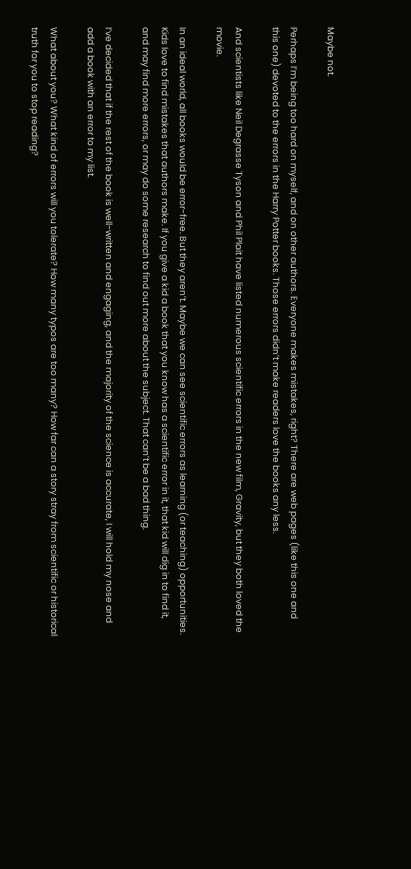Maybe not.

Perhaps I’m being too hard on myself, and on other authors. Everyone makes mistakes, right? There are web pages (like this one and this one) devoted to the errors in the Harry Potter books. Those errors didn’t make readers love the books any less.

And scientists like Neil Degrasse Tyson and Phil Plait have listed numerous scientific errors in the new film, Gravity, but they both loved the movie.

In an ideal world, all books would be error-free. But they aren’t. Maybe we can see scientific errors as learning (or teaching) opportunities. Kids love to find mistakes that authors make. If you give a kid a book that you know has a scientific error in it, that kid will dig in to find it, and may find more errors, or may do some research to find out more about the subject. That can’t be a bad thing.

I’ve decided that if the rest of the book is well-written and engaging, and the majority of the science is accurate, I will hold my nose and add a book with an error to my list.

What about you? What kind of errors will you tolerate? How many typos are too many? How far can a story stray from scientific or historical truth for you to stop reading?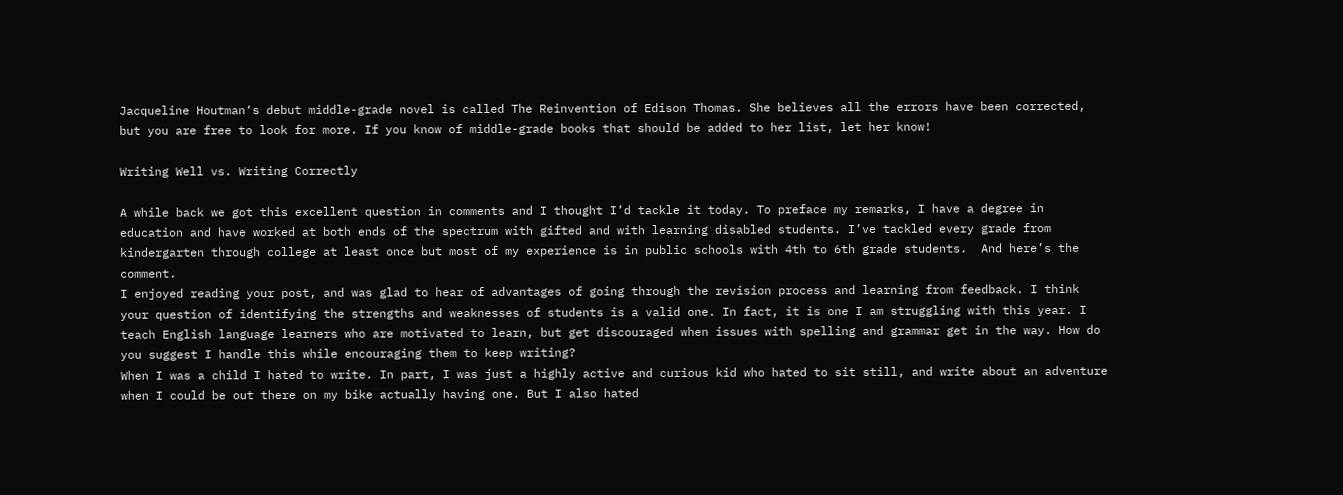Jacqueline Houtman‘s debut middle-grade novel is called The Reinvention of Edison Thomas. She believes all the errors have been corrected, but you are free to look for more. If you know of middle-grade books that should be added to her list, let her know!

Writing Well vs. Writing Correctly

A while back we got this excellent question in comments and I thought I’d tackle it today. To preface my remarks, I have a degree in education and have worked at both ends of the spectrum with gifted and with learning disabled students. I’ve tackled every grade from kindergarten through college at least once but most of my experience is in public schools with 4th to 6th grade students.  And here’s the comment.
I enjoyed reading your post, and was glad to hear of advantages of going through the revision process and learning from feedback. I think your question of identifying the strengths and weaknesses of students is a valid one. In fact, it is one I am struggling with this year. I teach English language learners who are motivated to learn, but get discouraged when issues with spelling and grammar get in the way. How do you suggest I handle this while encouraging them to keep writing?
When I was a child I hated to write. In part, I was just a highly active and curious kid who hated to sit still, and write about an adventure when I could be out there on my bike actually having one. But I also hated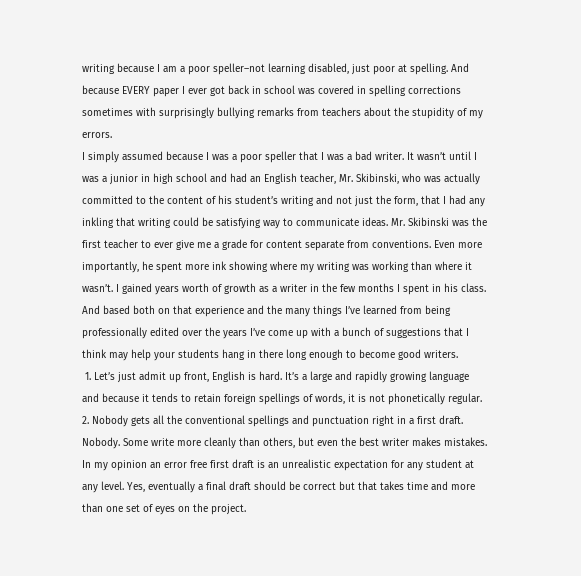writing because I am a poor speller–not learning disabled, just poor at spelling. And because EVERY paper I ever got back in school was covered in spelling corrections sometimes with surprisingly bullying remarks from teachers about the stupidity of my errors.
I simply assumed because I was a poor speller that I was a bad writer. It wasn’t until I was a junior in high school and had an English teacher, Mr. Skibinski, who was actually committed to the content of his student’s writing and not just the form, that I had any inkling that writing could be satisfying way to communicate ideas. Mr. Skibinski was the first teacher to ever give me a grade for content separate from conventions. Even more importantly, he spent more ink showing where my writing was working than where it wasn’t. I gained years worth of growth as a writer in the few months I spent in his class. And based both on that experience and the many things I’ve learned from being professionally edited over the years I’ve come up with a bunch of suggestions that I think may help your students hang in there long enough to become good writers.
 1. Let’s just admit up front, English is hard. It’s a large and rapidly growing language and because it tends to retain foreign spellings of words, it is not phonetically regular.
2. Nobody gets all the conventional spellings and punctuation right in a first draft. Nobody. Some write more cleanly than others, but even the best writer makes mistakes. In my opinion an error free first draft is an unrealistic expectation for any student at any level. Yes, eventually a final draft should be correct but that takes time and more than one set of eyes on the project.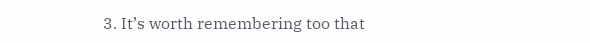3. It’s worth remembering too that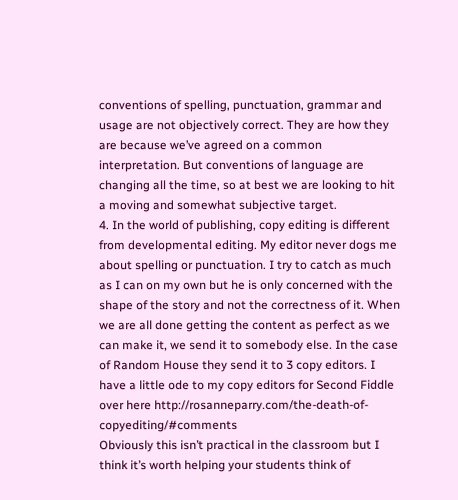conventions of spelling, punctuation, grammar and usage are not objectively correct. They are how they are because we’ve agreed on a common interpretation. But conventions of language are changing all the time, so at best we are looking to hit a moving and somewhat subjective target.
4. In the world of publishing, copy editing is different from developmental editing. My editor never dogs me about spelling or punctuation. I try to catch as much as I can on my own but he is only concerned with the shape of the story and not the correctness of it. When we are all done getting the content as perfect as we can make it, we send it to somebody else. In the case of Random House they send it to 3 copy editors. I have a little ode to my copy editors for Second Fiddle over here http://rosanneparry.com/the-death-of-copyediting/#comments
Obviously this isn’t practical in the classroom but I think it’s worth helping your students think of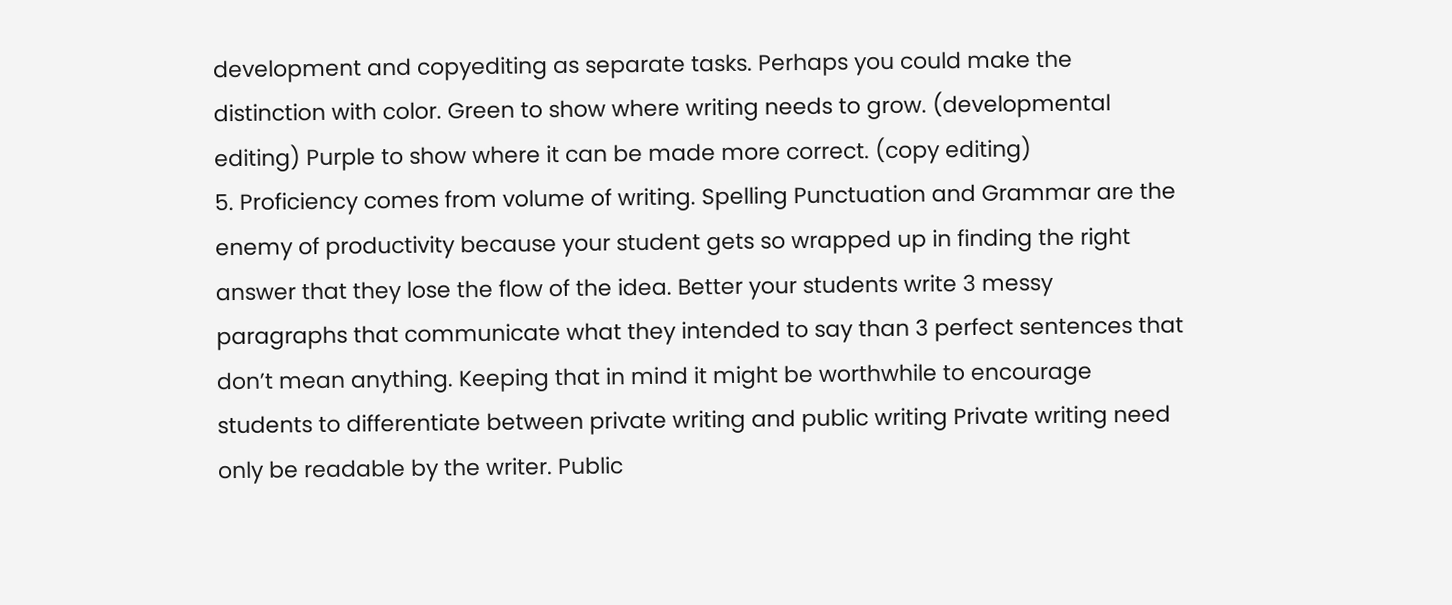development and copyediting as separate tasks. Perhaps you could make the distinction with color. Green to show where writing needs to grow. (developmental editing) Purple to show where it can be made more correct. (copy editing)
5. Proficiency comes from volume of writing. Spelling Punctuation and Grammar are the enemy of productivity because your student gets so wrapped up in finding the right answer that they lose the flow of the idea. Better your students write 3 messy paragraphs that communicate what they intended to say than 3 perfect sentences that don’t mean anything. Keeping that in mind it might be worthwhile to encourage students to differentiate between private writing and public writing Private writing need only be readable by the writer. Public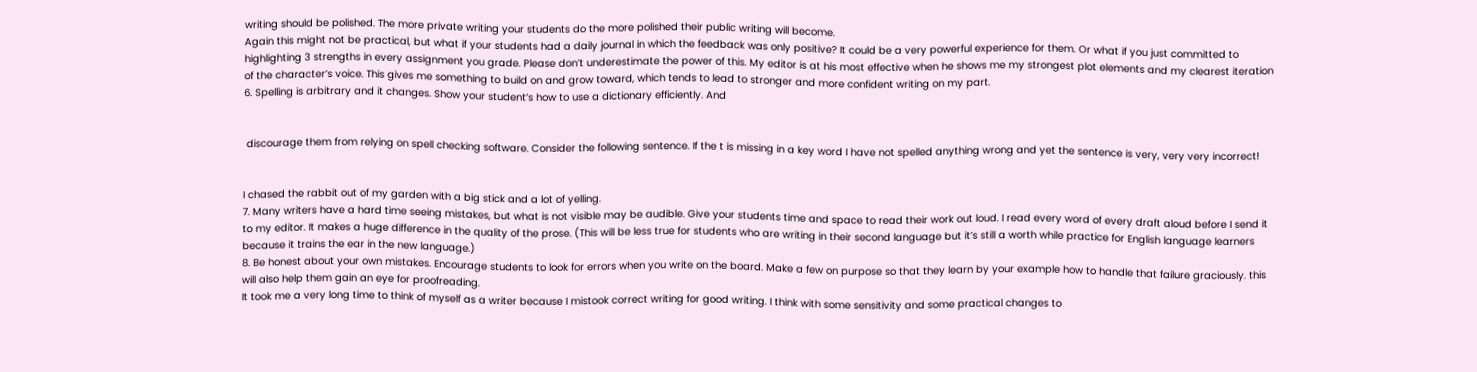writing should be polished. The more private writing your students do the more polished their public writing will become.
Again this might not be practical, but what if your students had a daily journal in which the feedback was only positive? It could be a very powerful experience for them. Or what if you just committed to highlighting 3 strengths in every assignment you grade. Please don’t underestimate the power of this. My editor is at his most effective when he shows me my strongest plot elements and my clearest iteration of the character’s voice. This gives me something to build on and grow toward, which tends to lead to stronger and more confident writing on my part.
6. Spelling is arbitrary and it changes. Show your student’s how to use a dictionary efficiently. And


 discourage them from relying on spell checking software. Consider the following sentence. If the t is missing in a key word I have not spelled anything wrong and yet the sentence is very, very very incorrect!


I chased the rabbit out of my garden with a big stick and a lot of yelling.
7. Many writers have a hard time seeing mistakes, but what is not visible may be audible. Give your students time and space to read their work out loud. I read every word of every draft aloud before I send it to my editor. It makes a huge difference in the quality of the prose. (This will be less true for students who are writing in their second language but it’s still a worth while practice for English language learners because it trains the ear in the new language.)
8. Be honest about your own mistakes. Encourage students to look for errors when you write on the board. Make a few on purpose so that they learn by your example how to handle that failure graciously. this will also help them gain an eye for proofreading.
It took me a very long time to think of myself as a writer because I mistook correct writing for good writing. I think with some sensitivity and some practical changes to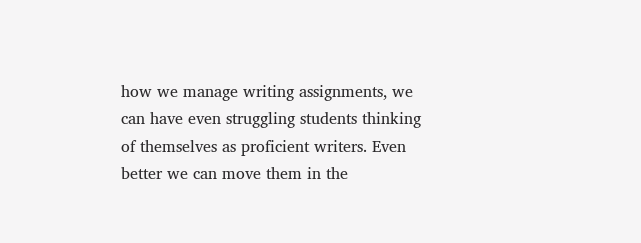how we manage writing assignments, we can have even struggling students thinking of themselves as proficient writers. Even better we can move them in the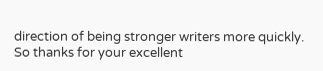direction of being stronger writers more quickly.
So thanks for your excellent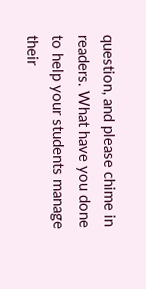question, and please chime in readers. What have you done to help your students manage their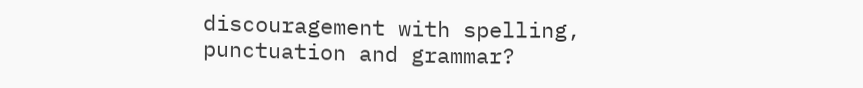discouragement with spelling, punctuation and grammar?